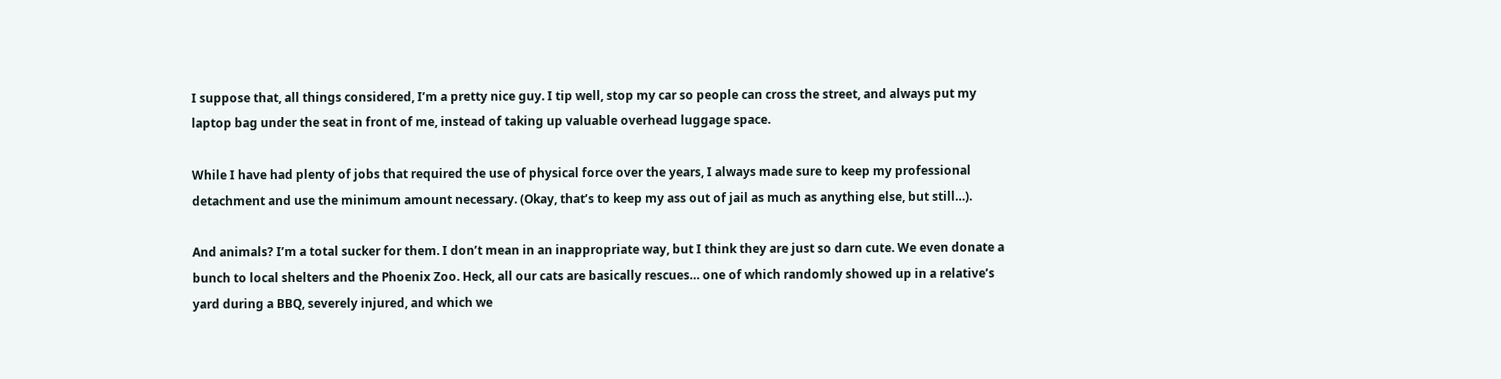I suppose that, all things considered, I’m a pretty nice guy. I tip well, stop my car so people can cross the street, and always put my laptop bag under the seat in front of me, instead of taking up valuable overhead luggage space.

While I have had plenty of jobs that required the use of physical force over the years, I always made sure to keep my professional detachment and use the minimum amount necessary. (Okay, that’s to keep my ass out of jail as much as anything else, but still…).

And animals? I’m a total sucker for them. I don’t mean in an inappropriate way, but I think they are just so darn cute. We even donate a bunch to local shelters and the Phoenix Zoo. Heck, all our cats are basically rescues… one of which randomly showed up in a relative’s yard during a BBQ, severely injured, and which we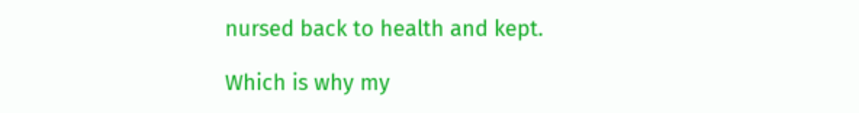nursed back to health and kept.

Which is why my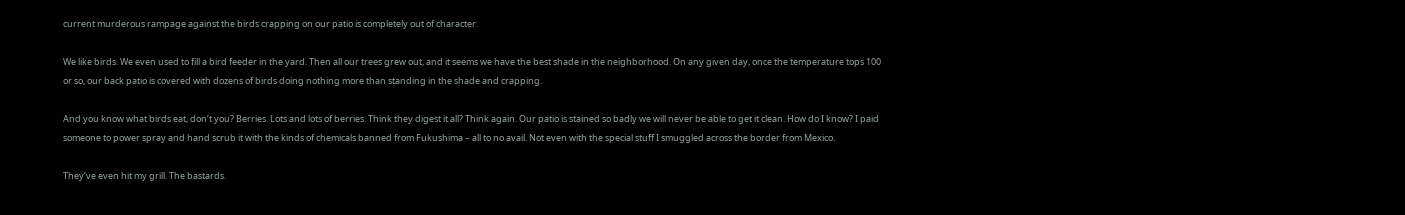current murderous rampage against the birds crapping on our patio is completely out of character.

We like birds. We even used to fill a bird feeder in the yard. Then all our trees grew out, and it seems we have the best shade in the neighborhood. On any given day, once the temperature tops 100 or so, our back patio is covered with dozens of birds doing nothing more than standing in the shade and crapping.

And you know what birds eat, don’t you? Berries. Lots and lots of berries. Think they digest it all? Think again. Our patio is stained so badly we will never be able to get it clean. How do I know? I paid someone to power spray and hand scrub it with the kinds of chemicals banned from Fukushima – all to no avail. Not even with the special stuff I smuggled across the border from Mexico.

They’ve even hit my grill. The bastards.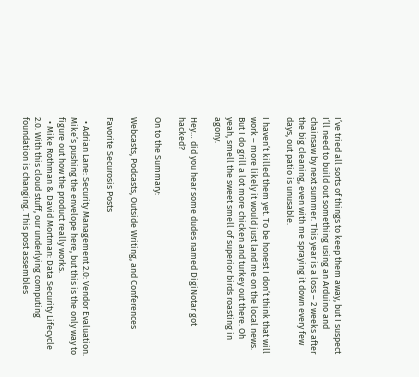I’ve tried all sorts of things to keep them away, but I suspect I’ll need to build out something using an Arduino and chainsaw by next summer. This year is a loss – 2 weeks after the big cleaning, even with me spraying it down every few days, out patio is unusable.

I haven’t killed them yet. To be honest I don’t think that will work – more likely it would just land me on the local news. But I do grill a lot more chicken and turkey out there. Oh yeah, smell the sweet smell of superior birds roasting in agony.

Hey… did you hear some dudes named DigiNotar got hacked?

On to the Summary:

Webcasts, Podcasts, Outside Writing, and Conferences

Favorite Securosis Posts

  • Adrian Lane: Security Management 2.0: Vendor Evaluation. Mike’s pushing the envelope here, but this is the only way to figure out how the product really works.
  • Mike Rothman & David Mortman: Data Security Lifecycle 2.0. With this cloud stuff, our underlying computing foundation is changing. This post assembles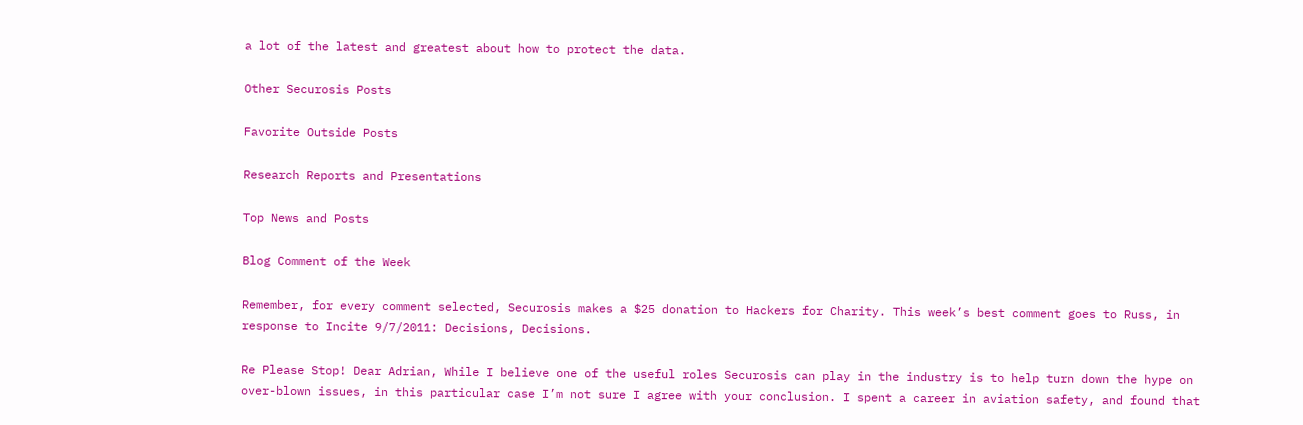a lot of the latest and greatest about how to protect the data.

Other Securosis Posts

Favorite Outside Posts

Research Reports and Presentations

Top News and Posts

Blog Comment of the Week

Remember, for every comment selected, Securosis makes a $25 donation to Hackers for Charity. This week’s best comment goes to Russ, in response to Incite 9/7/2011: Decisions, Decisions.

Re Please Stop! Dear Adrian, While I believe one of the useful roles Securosis can play in the industry is to help turn down the hype on over-blown issues, in this particular case I’m not sure I agree with your conclusion. I spent a career in aviation safety, and found that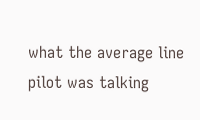what the average line pilot was talking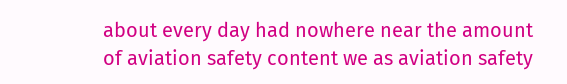about every day had nowhere near the amount of aviation safety content we as aviation safety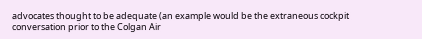advocates thought to be adequate (an example would be the extraneous cockpit conversation prior to the Colgan Air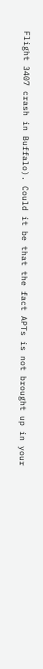Flight 3407 crash in Buffalo). Could it be that the fact APTs is not brought up in your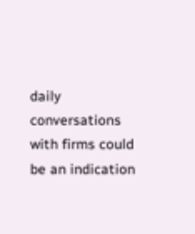daily conversations with firms could be an indication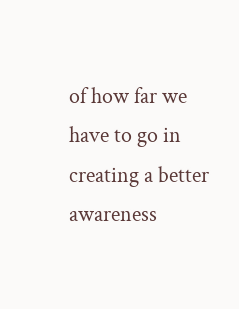of how far we have to go in creating a better awareness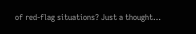of red-flag situations? Just a thought…